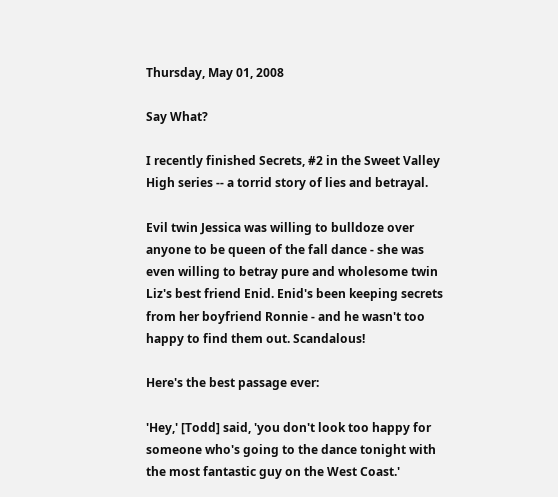Thursday, May 01, 2008

Say What?

I recently finished Secrets, #2 in the Sweet Valley High series -- a torrid story of lies and betrayal.

Evil twin Jessica was willing to bulldoze over anyone to be queen of the fall dance - she was even willing to betray pure and wholesome twin Liz's best friend Enid. Enid's been keeping secrets from her boyfriend Ronnie - and he wasn't too happy to find them out. Scandalous!

Here's the best passage ever:

'Hey,' [Todd] said, 'you don't look too happy for someone who's going to the dance tonight with the most fantastic guy on the West Coast.'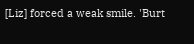[Liz] forced a weak smile. 'Burt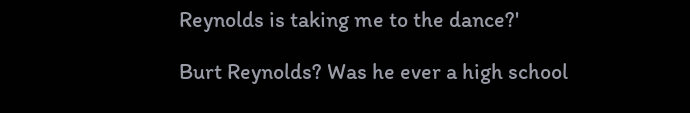Reynolds is taking me to the dance?'

Burt Reynolds? Was he ever a high school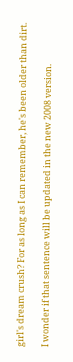girl's dream crush? For as long as I can remember, he's been older than dirt.

I wonder if that sentence will be updated in the new 2008 version.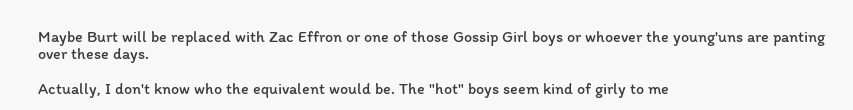Maybe Burt will be replaced with Zac Effron or one of those Gossip Girl boys or whoever the young'uns are panting over these days.

Actually, I don't know who the equivalent would be. The "hot" boys seem kind of girly to me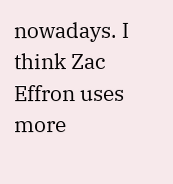nowadays. I think Zac Effron uses more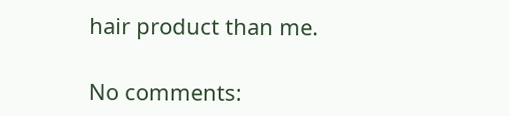hair product than me.

No comments: